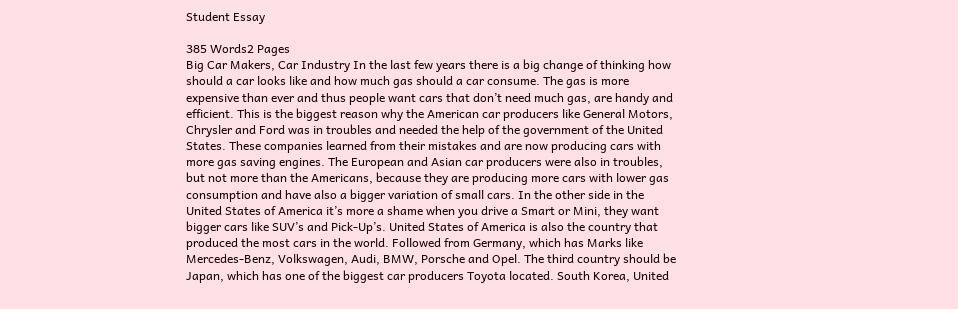Student Essay

385 Words2 Pages
Big Car Makers, Car Industry In the last few years there is a big change of thinking how should a car looks like and how much gas should a car consume. The gas is more expensive than ever and thus people want cars that don’t need much gas, are handy and efficient. This is the biggest reason why the American car producers like General Motors, Chrysler and Ford was in troubles and needed the help of the government of the United States. These companies learned from their mistakes and are now producing cars with more gas saving engines. The European and Asian car producers were also in troubles, but not more than the Americans, because they are producing more cars with lower gas consumption and have also a bigger variation of small cars. In the other side in the United States of America it’s more a shame when you drive a Smart or Mini, they want bigger cars like SUV’s and Pick-Up’s. United States of America is also the country that produced the most cars in the world. Followed from Germany, which has Marks like Mercedes-Benz, Volkswagen, Audi, BMW, Porsche and Opel. The third country should be Japan, which has one of the biggest car producers Toyota located. South Korea, United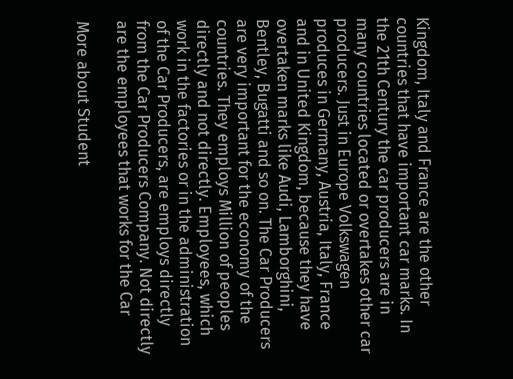Kingdom, Italy and France are the other countries that have important car marks. In the 21th Century the car producers are in many countries located or overtakes other car producers. Just in Europe Volkswagen produces in Germany, Austria, Italy, France and in United Kingdom, because they have overtaken marks like Audi, Lamborghini, Bentley, Bugatti and so on. The Car Producers are very important for the economy of the countries. They employs Million of peoples directly and not directly. Employees, which work in the factories or in the administration of the Car Producers, are employs directly from the Car Producers Company. Not directly are the employees that works for the Car

More about Student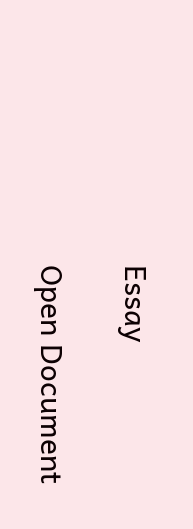Essay

Open Document